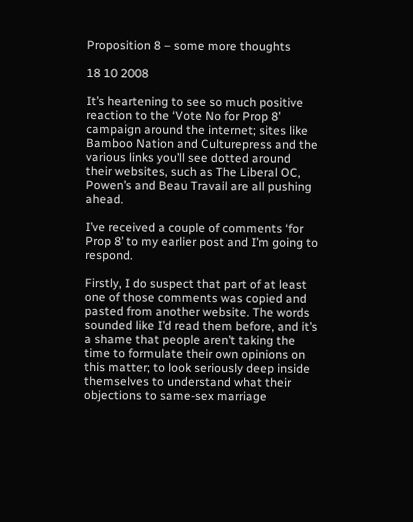Proposition 8 – some more thoughts

18 10 2008

It’s heartening to see so much positive reaction to the ‘Vote No for Prop 8’ campaign around the internet; sites like Bamboo Nation and Culturepress and the various links you’ll see dotted around their websites, such as The Liberal OC, Powen’s and Beau Travail are all pushing ahead.

I’ve received a couple of comments ‘for Prop 8’ to my earlier post and I’m going to respond.

Firstly, I do suspect that part of at least one of those comments was copied and pasted from another website. The words sounded like I’d read them before, and it’s a shame that people aren’t taking the time to formulate their own opinions on this matter; to look seriously deep inside themselves to understand what their objections to same-sex marriage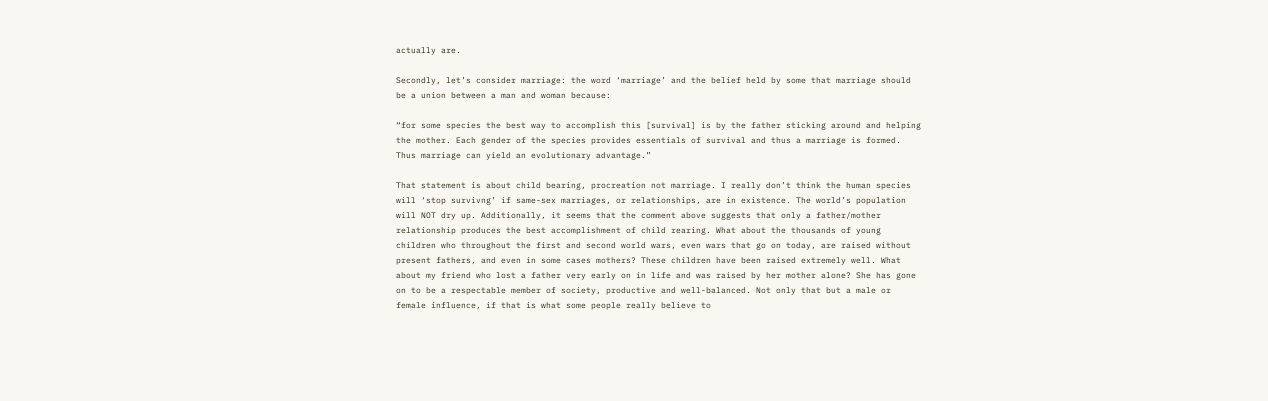actually are.

Secondly, let’s consider marriage: the word ‘marriage’ and the belief held by some that marriage should be a union between a man and woman because:

“for some species the best way to accomplish this [survival] is by the father sticking around and helping the mother. Each gender of the species provides essentials of survival and thus a marriage is formed. Thus marriage can yield an evolutionary advantage.”

That statement is about child bearing, procreation not marriage. I really don’t think the human species will ‘stop survivng’ if same-sex marriages, or relationships, are in existence. The world’s population will NOT dry up. Additionally, it seems that the comment above suggests that only a father/mother relationship produces the best accomplishment of child rearing. What about the thousands of young children who throughout the first and second world wars, even wars that go on today, are raised without present fathers, and even in some cases mothers? These children have been raised extremely well. What about my friend who lost a father very early on in life and was raised by her mother alone? She has gone on to be a respectable member of society, productive and well-balanced. Not only that but a male or female influence, if that is what some people really believe to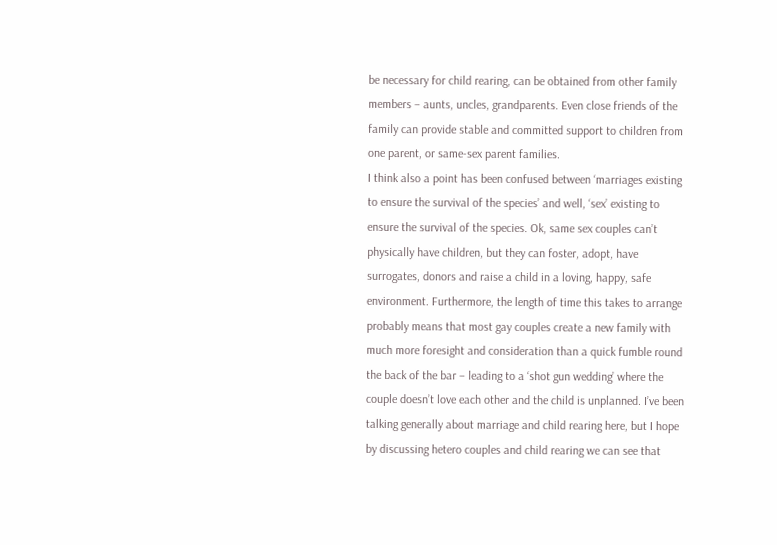be necessary for child rearing, can be obtained from other family members – aunts, uncles, grandparents. Even close friends of the family can provide stable and committed support to children from one parent, or same-sex parent families.
I think also a point has been confused between ‘marriages existing to ensure the survival of the species’ and well, ‘sex’ existing to ensure the survival of the species. Ok, same sex couples can’t physically have children, but they can foster, adopt, have surrogates, donors and raise a child in a loving, happy, safe environment. Furthermore, the length of time this takes to arrange probably means that most gay couples create a new family with much more foresight and consideration than a quick fumble round the back of the bar – leading to a ‘shot gun wedding’ where the couple doesn’t love each other and the child is unplanned. I’ve been talking generally about marriage and child rearing here, but I hope by discussing hetero couples and child rearing we can see that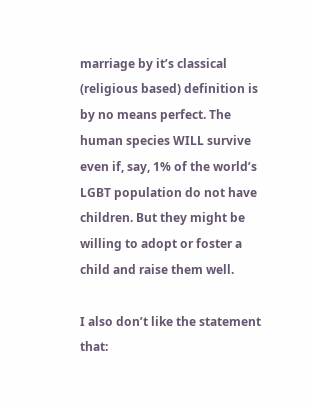marriage by it’s classical (religious based) definition is by no means perfect. The human species WILL survive even if, say, 1% of the world’s LGBT population do not have children. But they might be willing to adopt or foster a child and raise them well.

I also don’t like the statement that: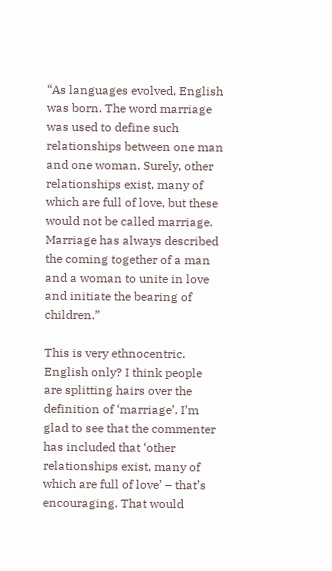“As languages evolved, English was born. The word marriage was used to define such relationships between one man and one woman. Surely, other relationships exist, many of which are full of love, but these would not be called marriage. Marriage has always described the coming together of a man and a woman to unite in love and initiate the bearing of children.”

This is very ethnocentric. English only? I think people are splitting hairs over the definition of ‘marriage’. I’m glad to see that the commenter has included that ‘other relationships exist, many of which are full of love’ – that’s encouraging. That would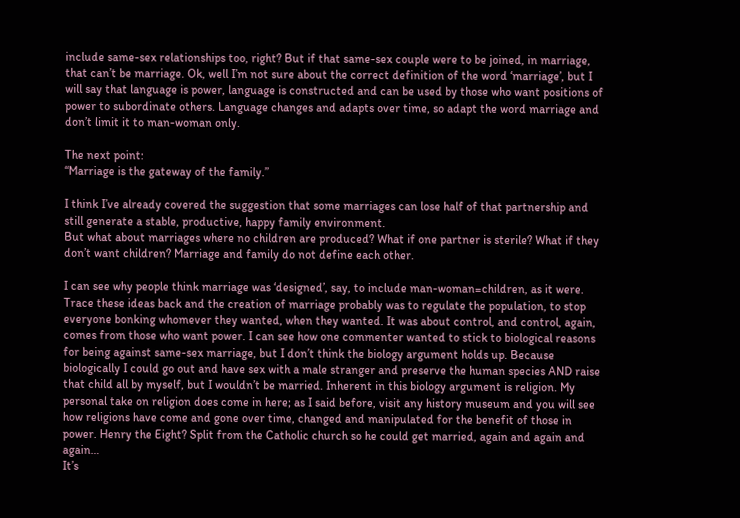include same-sex relationships too, right? But if that same-sex couple were to be joined, in marriage, that can’t be marriage. Ok, well I’m not sure about the correct definition of the word ‘marriage’, but I will say that language is power, language is constructed and can be used by those who want positions of power to subordinate others. Language changes and adapts over time, so adapt the word marriage and don’t limit it to man-woman only.

The next point:
“Marriage is the gateway of the family.”

I think I’ve already covered the suggestion that some marriages can lose half of that partnership and still generate a stable, productive, happy family environment.
But what about marriages where no children are produced? What if one partner is sterile? What if they don’t want children? Marriage and family do not define each other.

I can see why people think marriage was ‘designed’, say, to include man-woman=children, as it were. Trace these ideas back and the creation of marriage probably was to regulate the population, to stop everyone bonking whomever they wanted, when they wanted. It was about control, and control, again, comes from those who want power. I can see how one commenter wanted to stick to biological reasons for being against same-sex marriage, but I don’t think the biology argument holds up. Because biologically I could go out and have sex with a male stranger and preserve the human species AND raise that child all by myself, but I wouldn’t be married. Inherent in this biology argument is religion. My personal take on religion does come in here; as I said before, visit any history museum and you will see how religions have come and gone over time, changed and manipulated for the benefit of those in power. Henry the Eight? Split from the Catholic church so he could get married, again and again and again…
It’s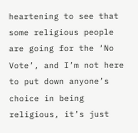heartening to see that some religious people are going for the ‘No Vote’, and I’m not here to put down anyone’s choice in being religious, it’s just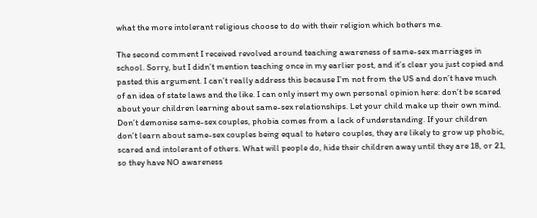what the more intolerant religious choose to do with their religion which bothers me.

The second comment I received revolved around teaching awareness of same-sex marriages in school. Sorry, but I didn’t mention teaching once in my earlier post, and it’s clear you just copied and pasted this argument. I can’t really address this because I’m not from the US and don’t have much of an idea of state laws and the like. I can only insert my own personal opinion here: don’t be scared about your children learning about same-sex relationships. Let your child make up their own mind. Don’t demonise same-sex couples, phobia comes from a lack of understanding. If your children don’t learn about same-sex couples being equal to hetero couples, they are likely to grow up phobic, scared and intolerant of others. What will people do, hide their children away until they are 18, or 21, so they have NO awareness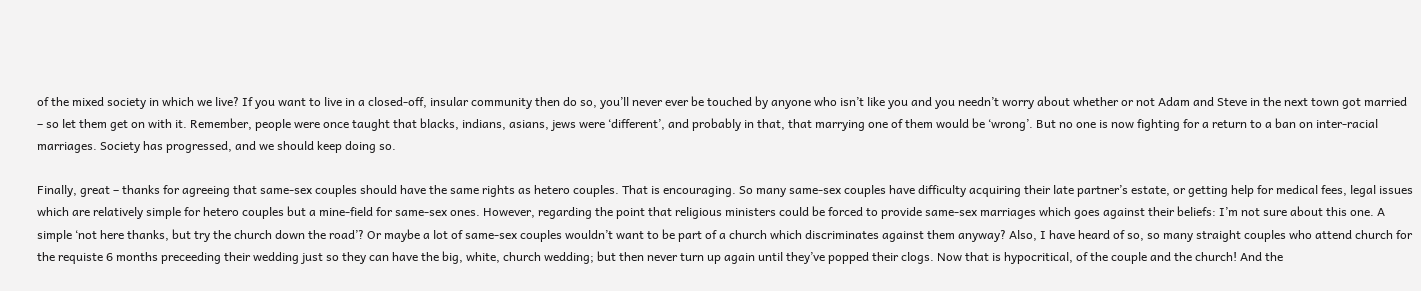of the mixed society in which we live? If you want to live in a closed-off, insular community then do so, you’ll never ever be touched by anyone who isn’t like you and you needn’t worry about whether or not Adam and Steve in the next town got married – so let them get on with it. Remember, people were once taught that blacks, indians, asians, jews were ‘different’, and probably in that, that marrying one of them would be ‘wrong’. But no one is now fighting for a return to a ban on inter-racial marriages. Society has progressed, and we should keep doing so.

Finally, great – thanks for agreeing that same-sex couples should have the same rights as hetero couples. That is encouraging. So many same-sex couples have difficulty acquiring their late partner’s estate, or getting help for medical fees, legal issues which are relatively simple for hetero couples but a mine-field for same-sex ones. However, regarding the point that religious ministers could be forced to provide same-sex marriages which goes against their beliefs: I’m not sure about this one. A simple ‘not here thanks, but try the church down the road’? Or maybe a lot of same-sex couples wouldn’t want to be part of a church which discriminates against them anyway? Also, I have heard of so, so many straight couples who attend church for the requiste 6 months preceeding their wedding just so they can have the big, white, church wedding; but then never turn up again until they’ve popped their clogs. Now that is hypocritical, of the couple and the church! And the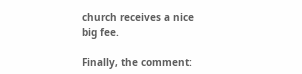church receives a nice big fee.

Finally, the comment: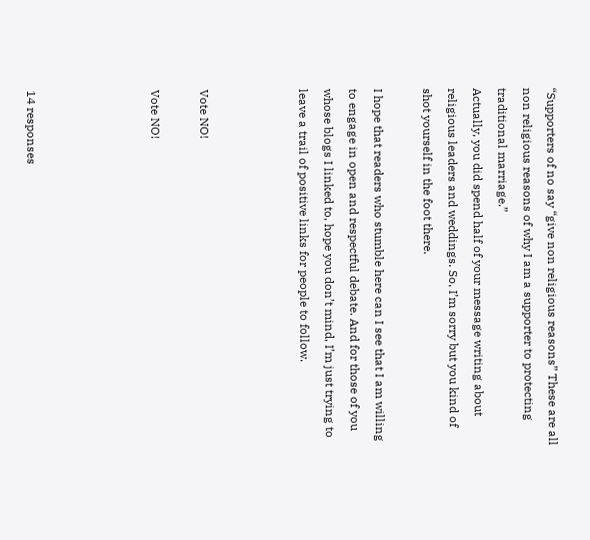“Supporters of no say “give non religious reasons” These are all non religious reasons of why I am a supporter to protecting traditional marriage.”
Actually, you did spend half of your message writing about religious leaders and weddings. So, I’m sorry but you kind of shot yourself in the foot there.

I hope that readers who stumble here can I see that I am willing to engage in open and respectful debate. And for those of you whose blogs I linked to, hope you don’t mind, I’m just trying to leave a trail of positive links for people to follow.



Vote NO!

Vote NO!




14 responses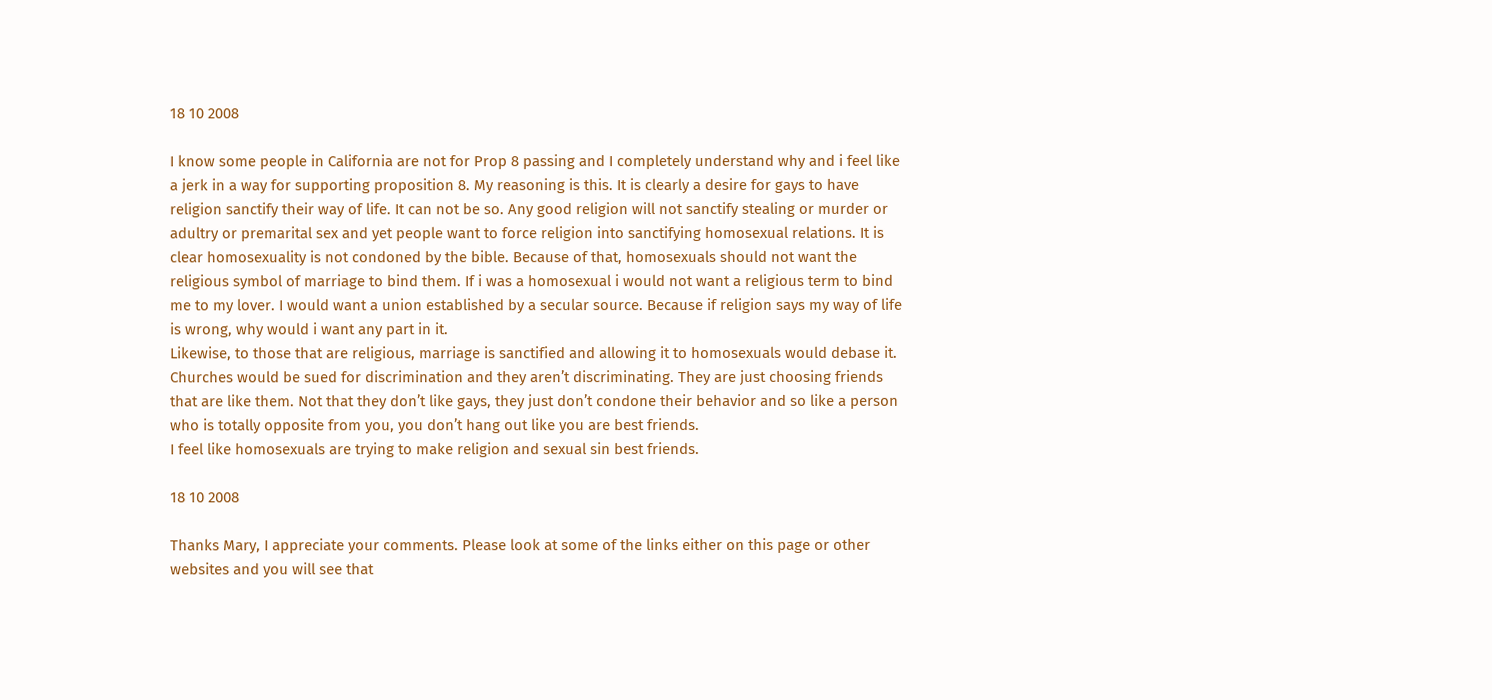18 10 2008

I know some people in California are not for Prop 8 passing and I completely understand why and i feel like a jerk in a way for supporting proposition 8. My reasoning is this. It is clearly a desire for gays to have religion sanctify their way of life. It can not be so. Any good religion will not sanctify stealing or murder or adultry or premarital sex and yet people want to force religion into sanctifying homosexual relations. It is clear homosexuality is not condoned by the bible. Because of that, homosexuals should not want the religious symbol of marriage to bind them. If i was a homosexual i would not want a religious term to bind me to my lover. I would want a union established by a secular source. Because if religion says my way of life is wrong, why would i want any part in it.
Likewise, to those that are religious, marriage is sanctified and allowing it to homosexuals would debase it. Churches would be sued for discrimination and they aren’t discriminating. They are just choosing friends that are like them. Not that they don’t like gays, they just don’t condone their behavior and so like a person who is totally opposite from you, you don’t hang out like you are best friends.
I feel like homosexuals are trying to make religion and sexual sin best friends.

18 10 2008

Thanks Mary, I appreciate your comments. Please look at some of the links either on this page or other websites and you will see that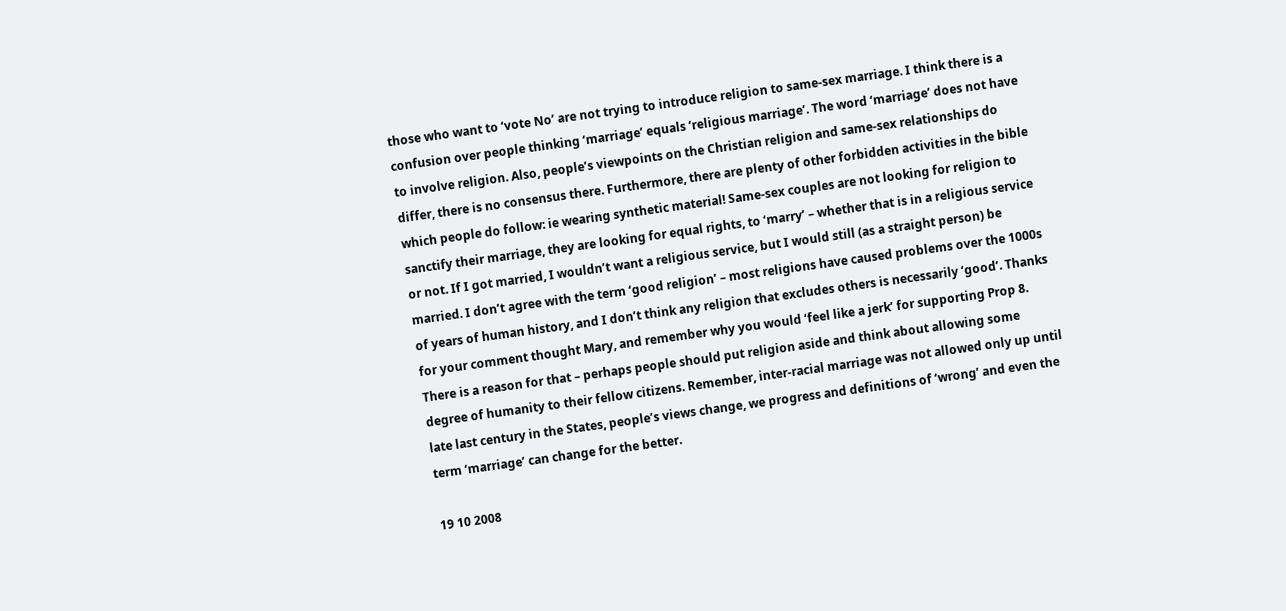those who want to ‘vote No’ are not trying to introduce religion to same-sex marriage. I think there is a confusion over people thinking ‘marriage’ equals ‘religious marriage’. The word ‘marriage’ does not have to involve religion. Also, people’s viewpoints on the Christian religion and same-sex relationships do differ, there is no consensus there. Furthermore, there are plenty of other forbidden activities in the bible which people do follow: ie wearing synthetic material! Same-sex couples are not looking for religion to sanctify their marriage, they are looking for equal rights, to ‘marry’ – whether that is in a religious service or not. If I got married, I wouldn’t want a religious service, but I would still (as a straight person) be married. I don’t agree with the term ‘good religion’ – most religions have caused problems over the 1000s of years of human history, and I don’t think any religion that excludes others is necessarily ‘good’. Thanks for your comment thought Mary, and remember why you would ‘feel like a jerk’ for supporting Prop 8. There is a reason for that – perhaps people should put religion aside and think about allowing some degree of humanity to their fellow citizens. Remember, inter-racial marriage was not allowed only up until late last century in the States, people’s views change, we progress and definitions of ‘wrong’ and even the term ‘marriage’ can change for the better.

19 10 2008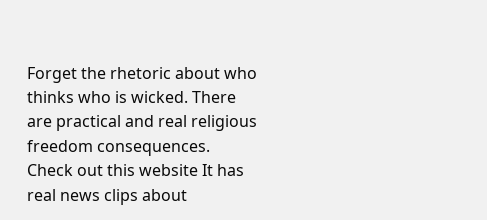Forget the rhetoric about who thinks who is wicked. There are practical and real religious freedom consequences. Check out this website It has real news clips about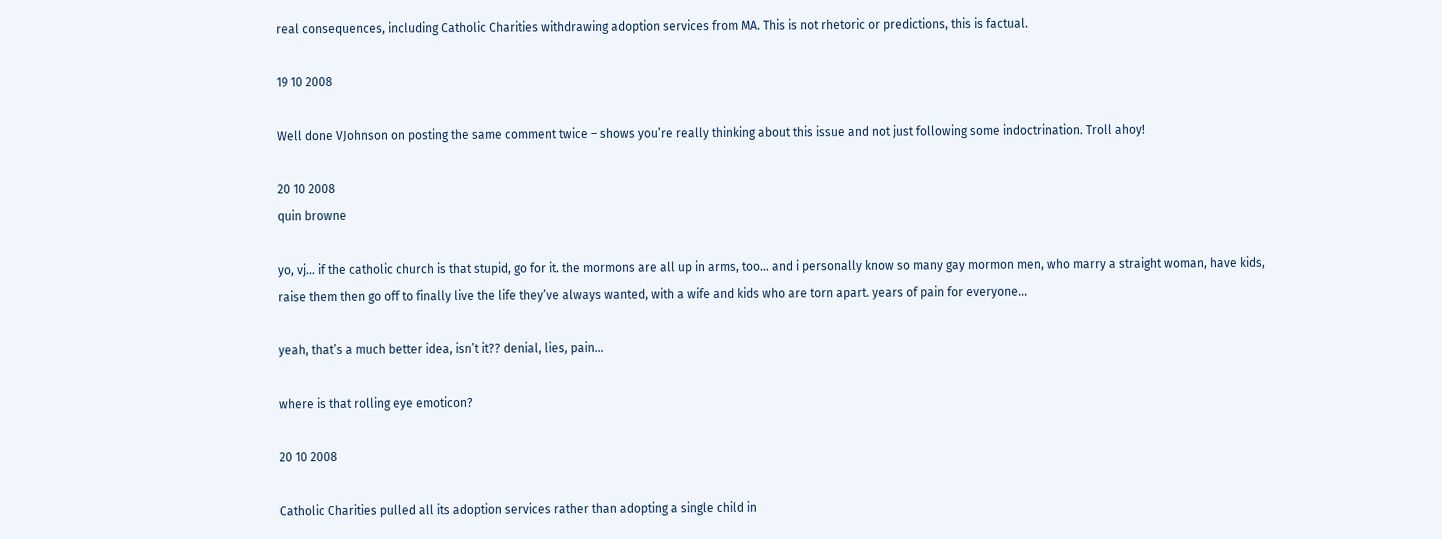real consequences, including Catholic Charities withdrawing adoption services from MA. This is not rhetoric or predictions, this is factual.

19 10 2008

Well done VJohnson on posting the same comment twice – shows you’re really thinking about this issue and not just following some indoctrination. Troll ahoy!

20 10 2008
quin browne

yo, vj… if the catholic church is that stupid, go for it. the mormons are all up in arms, too… and i personally know so many gay mormon men, who marry a straight woman, have kids, raise them then go off to finally live the life they’ve always wanted, with a wife and kids who are torn apart. years of pain for everyone…

yeah, that’s a much better idea, isn’t it?? denial, lies, pain…

where is that rolling eye emoticon?

20 10 2008

Catholic Charities pulled all its adoption services rather than adopting a single child in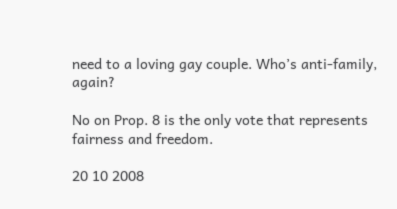need to a loving gay couple. Who’s anti-family, again?

No on Prop. 8 is the only vote that represents fairness and freedom.

20 10 2008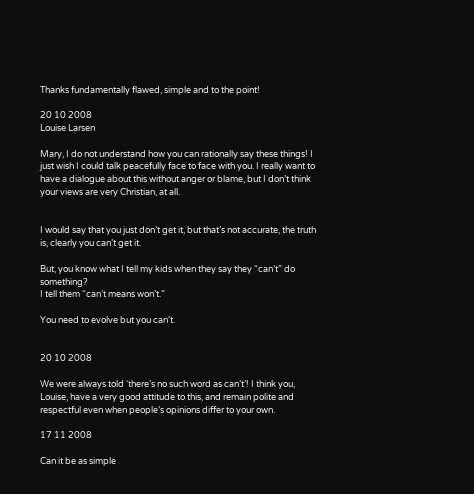Thanks fundamentally flawed, simple and to the point!

20 10 2008
Louise Larsen

Mary, I do not understand how you can rationally say these things! I just wish I could talk peacefully face to face with you. I really want to have a dialogue about this without anger or blame, but I don’t think your views are very Christian, at all.


I would say that you just don’t get it, but that’s not accurate, the truth is, clearly you can’t get it.

But, you know what I tell my kids when they say they “can’t” do something?
I tell them “can’t means won’t.”

You need to evolve but you can’t.


20 10 2008

We were always told ‘there’s no such word as can’t’! I think you, Louise, have a very good attitude to this, and remain polite and respectful even when people’s opinions differ to your own.

17 11 2008

Can it be as simple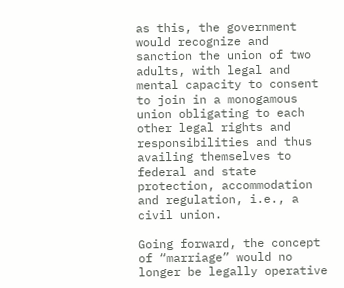as this, the government would recognize and sanction the union of two adults, with legal and mental capacity to consent to join in a monogamous union obligating to each other legal rights and responsibilities and thus availing themselves to federal and state protection, accommodation and regulation, i.e., a civil union.

Going forward, the concept of “marriage” would no longer be legally operative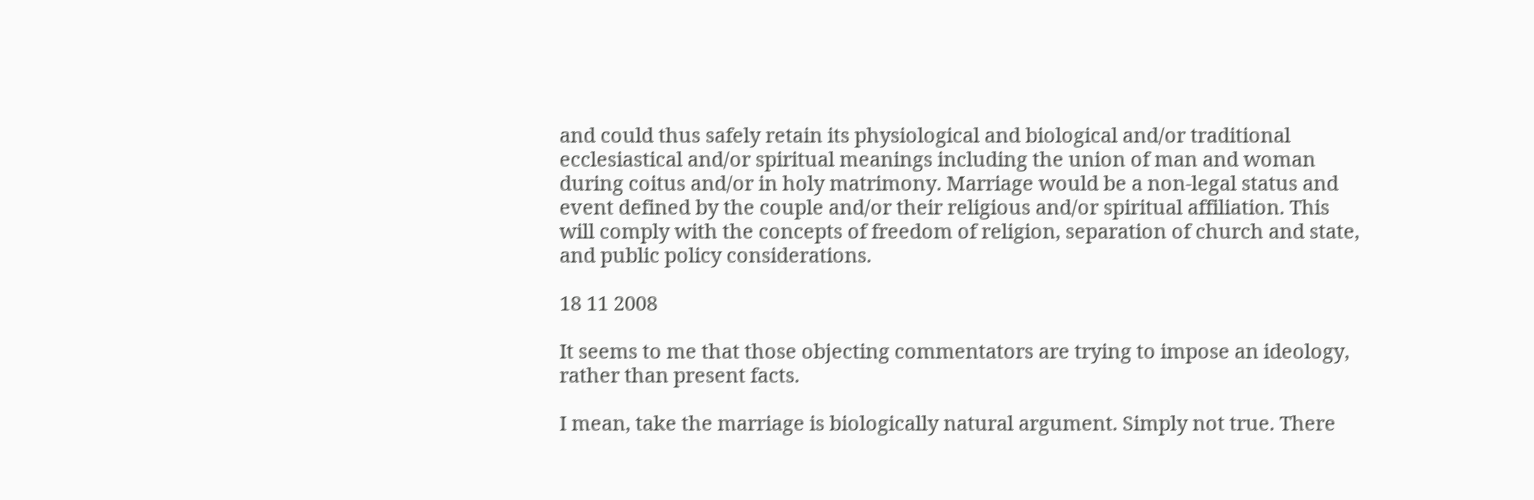and could thus safely retain its physiological and biological and/or traditional ecclesiastical and/or spiritual meanings including the union of man and woman during coitus and/or in holy matrimony. Marriage would be a non-legal status and event defined by the couple and/or their religious and/or spiritual affiliation. This will comply with the concepts of freedom of religion, separation of church and state, and public policy considerations.

18 11 2008

It seems to me that those objecting commentators are trying to impose an ideology, rather than present facts.

I mean, take the marriage is biologically natural argument. Simply not true. There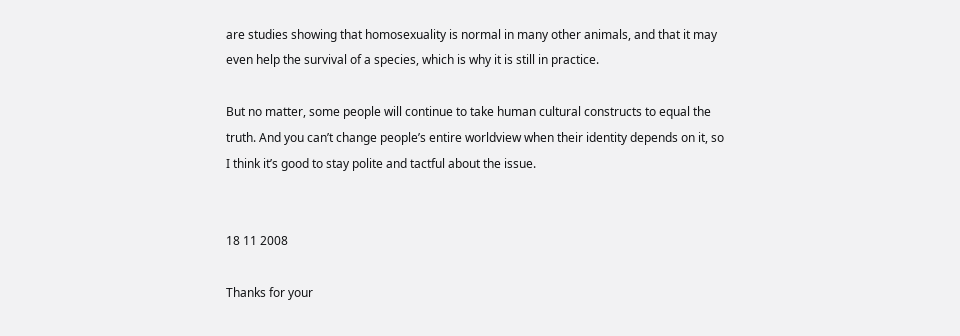are studies showing that homosexuality is normal in many other animals, and that it may even help the survival of a species, which is why it is still in practice.

But no matter, some people will continue to take human cultural constructs to equal the truth. And you can’t change people’s entire worldview when their identity depends on it, so I think it’s good to stay polite and tactful about the issue.


18 11 2008

Thanks for your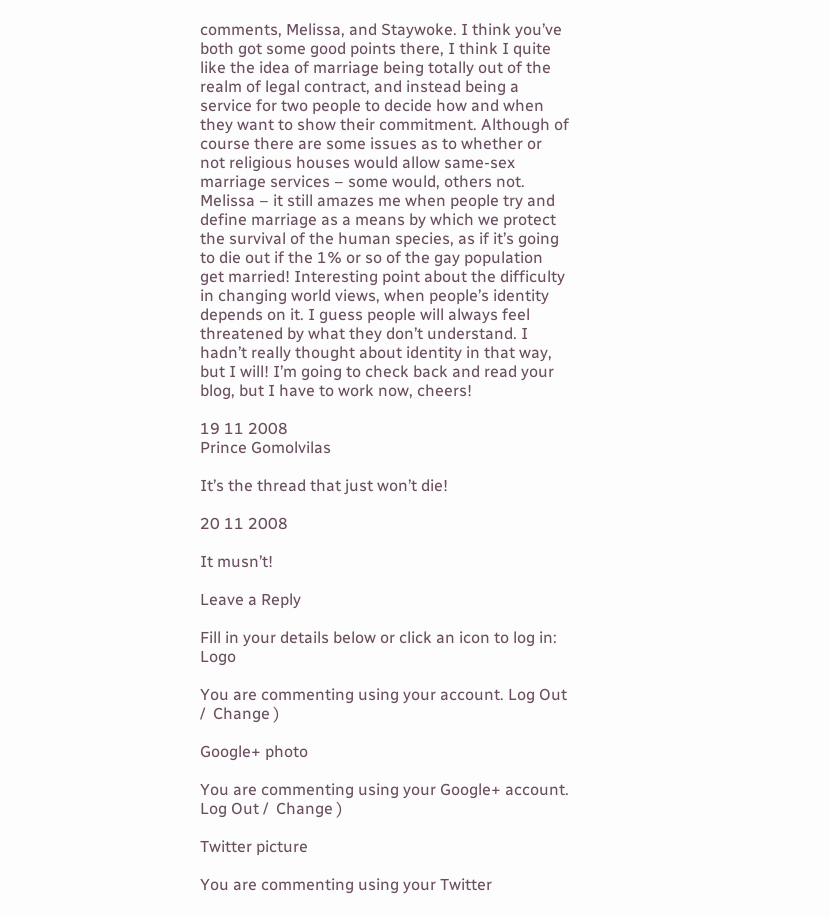comments, Melissa, and Staywoke. I think you’ve both got some good points there, I think I quite like the idea of marriage being totally out of the realm of legal contract, and instead being a service for two people to decide how and when they want to show their commitment. Although of course there are some issues as to whether or not religious houses would allow same-sex marriage services – some would, others not.
Melissa – it still amazes me when people try and define marriage as a means by which we protect the survival of the human species, as if it’s going to die out if the 1% or so of the gay population get married! Interesting point about the difficulty in changing world views, when people’s identity depends on it. I guess people will always feel threatened by what they don’t understand. I hadn’t really thought about identity in that way, but I will! I’m going to check back and read your blog, but I have to work now, cheers!

19 11 2008
Prince Gomolvilas

It’s the thread that just won’t die!

20 11 2008

It musn’t!

Leave a Reply

Fill in your details below or click an icon to log in: Logo

You are commenting using your account. Log Out /  Change )

Google+ photo

You are commenting using your Google+ account. Log Out /  Change )

Twitter picture

You are commenting using your Twitter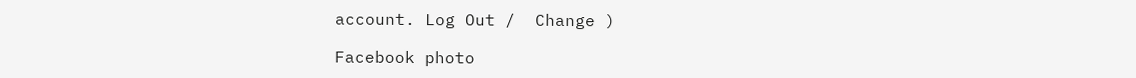account. Log Out /  Change )

Facebook photo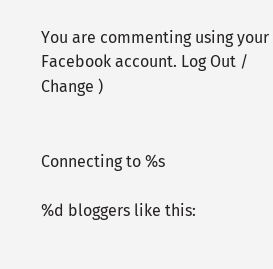You are commenting using your Facebook account. Log Out /  Change )


Connecting to %s

%d bloggers like this: